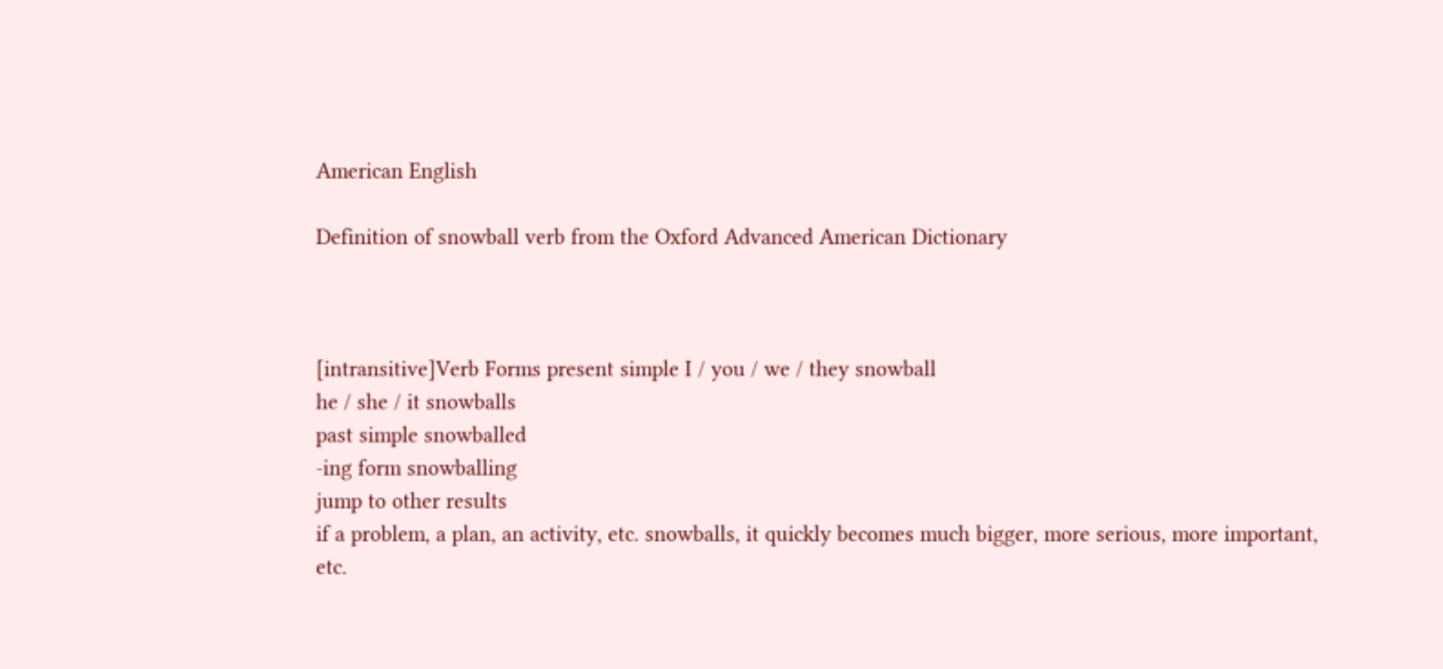American English

Definition of snowball verb from the Oxford Advanced American Dictionary



[intransitive]Verb Forms present simple I / you / we / they snowball
he / she / it snowballs
past simple snowballed
-ing form snowballing
jump to other results
if a problem, a plan, an activity, etc. snowballs, it quickly becomes much bigger, more serious, more important, etc.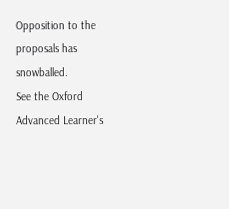Opposition to the proposals has snowballed.
See the Oxford Advanced Learner's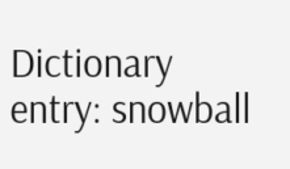Dictionary entry: snowball